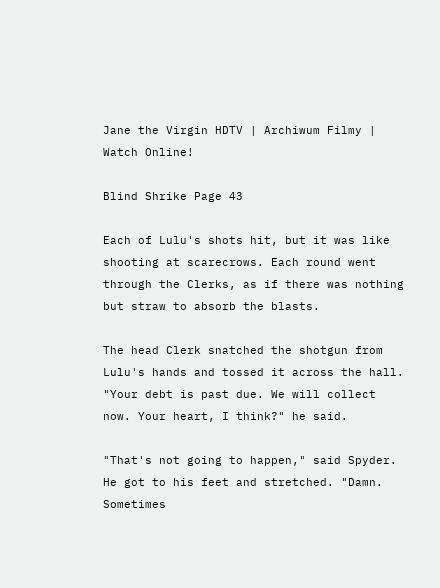Jane the Virgin HDTV | Archiwum Filmy | Watch Online!

Blind Shrike Page 43

Each of Lulu's shots hit, but it was like shooting at scarecrows. Each round went through the Clerks, as if there was nothing but straw to absorb the blasts.

The head Clerk snatched the shotgun from Lulu's hands and tossed it across the hall. "Your debt is past due. We will collect now. Your heart, I think?" he said.

"That's not going to happen," said Spyder. He got to his feet and stretched. "Damn. Sometimes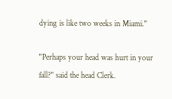dying is like two weeks in Miami."

"Perhaps your head was hurt in your fall?" said the head Clerk.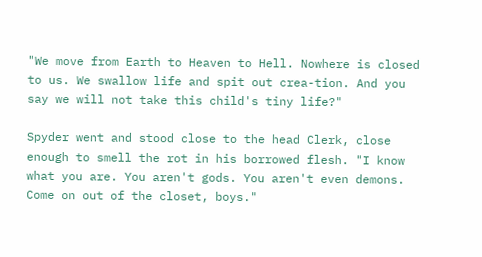"We move from Earth to Heaven to Hell. Nowhere is closed to us. We swallow life and spit out crea-tion. And you say we will not take this child's tiny life?"

Spyder went and stood close to the head Clerk, close enough to smell the rot in his borrowed flesh. "I know what you are. You aren't gods. You aren't even demons. Come on out of the closet, boys."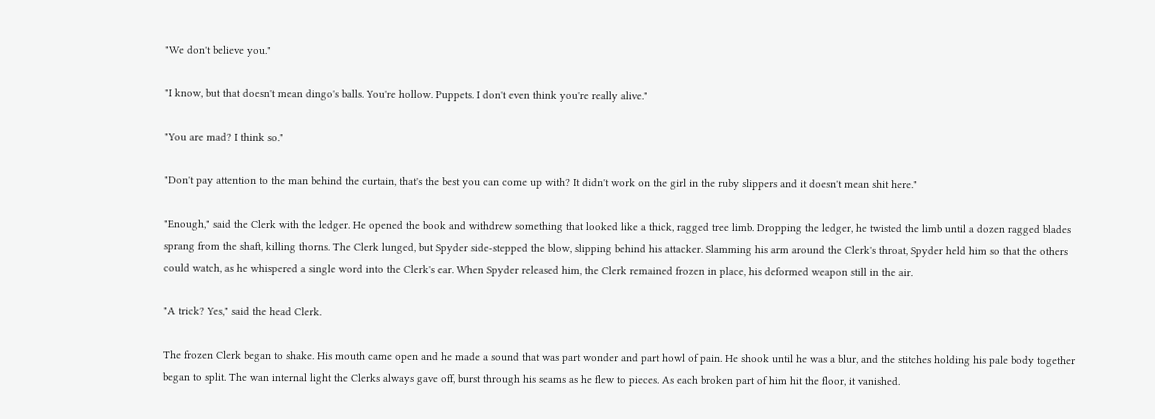"We don't believe you."

"I know, but that doesn't mean dingo's balls. You're hollow. Puppets. I don't even think you're really alive."

"You are mad? I think so."

"Don't pay attention to the man behind the curtain, that's the best you can come up with? It didn't work on the girl in the ruby slippers and it doesn't mean shit here."

"Enough," said the Clerk with the ledger. He opened the book and withdrew something that looked like a thick, ragged tree limb. Dropping the ledger, he twisted the limb until a dozen ragged blades sprang from the shaft, killing thorns. The Clerk lunged, but Spyder side-stepped the blow, slipping behind his attacker. Slamming his arm around the Clerk's throat, Spyder held him so that the others could watch, as he whispered a single word into the Clerk's ear. When Spyder released him, the Clerk remained frozen in place, his deformed weapon still in the air.

"A trick? Yes," said the head Clerk.

The frozen Clerk began to shake. His mouth came open and he made a sound that was part wonder and part howl of pain. He shook until he was a blur, and the stitches holding his pale body together began to split. The wan internal light the Clerks always gave off, burst through his seams as he flew to pieces. As each broken part of him hit the floor, it vanished.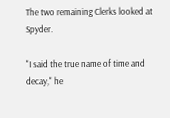The two remaining Clerks looked at Spyder.

"I said the true name of time and decay," he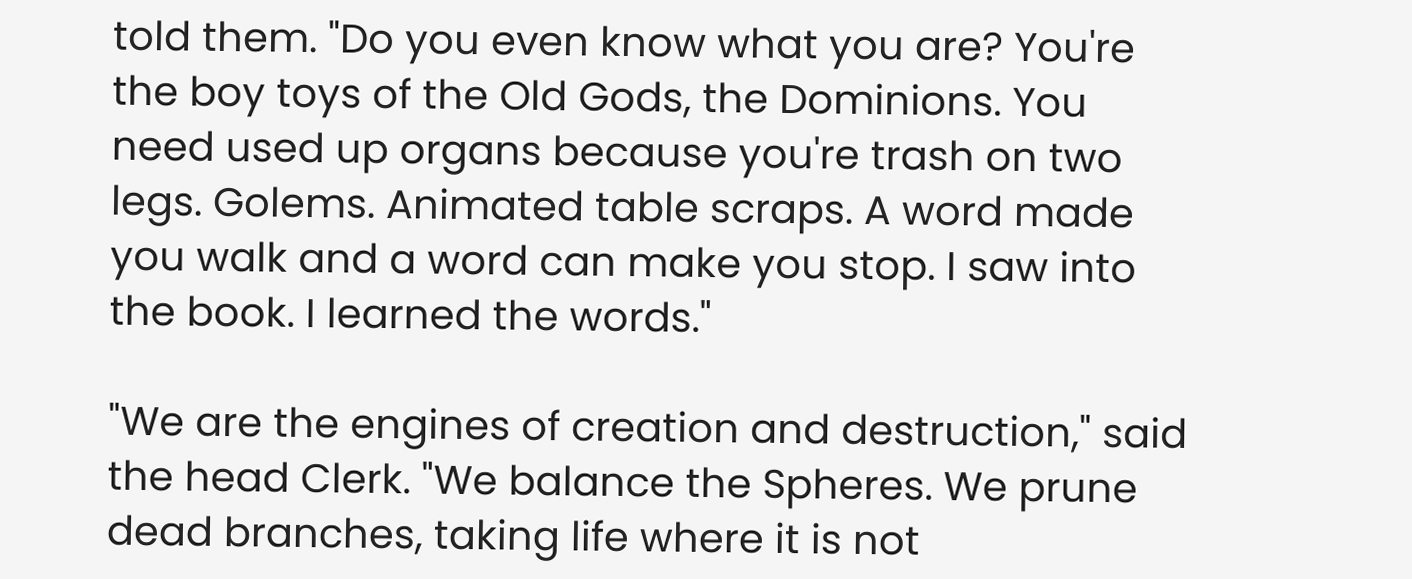told them. "Do you even know what you are? You're the boy toys of the Old Gods, the Dominions. You need used up organs because you're trash on two legs. Golems. Animated table scraps. A word made you walk and a word can make you stop. I saw into the book. I learned the words."

"We are the engines of creation and destruction," said the head Clerk. "We balance the Spheres. We prune dead branches, taking life where it is not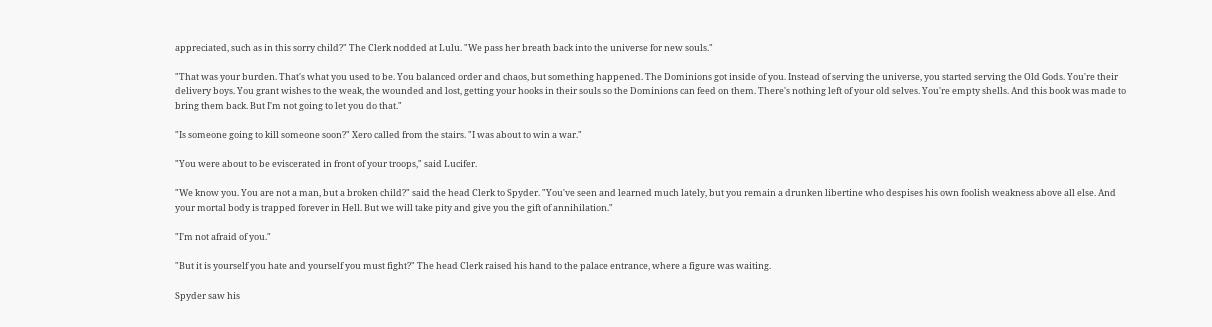appreciated, such as in this sorry child?" The Clerk nodded at Lulu. "We pass her breath back into the universe for new souls."

"That was your burden. That's what you used to be. You balanced order and chaos, but something happened. The Dominions got inside of you. Instead of serving the universe, you started serving the Old Gods. You're their delivery boys. You grant wishes to the weak, the wounded and lost, getting your hooks in their souls so the Dominions can feed on them. There's nothing left of your old selves. You're empty shells. And this book was made to bring them back. But I'm not going to let you do that."

"Is someone going to kill someone soon?" Xero called from the stairs. "I was about to win a war."

"You were about to be eviscerated in front of your troops," said Lucifer.

"We know you. You are not a man, but a broken child?" said the head Clerk to Spyder. "You've seen and learned much lately, but you remain a drunken libertine who despises his own foolish weakness above all else. And your mortal body is trapped forever in Hell. But we will take pity and give you the gift of annihilation."

"I'm not afraid of you."

"But it is yourself you hate and yourself you must fight?" The head Clerk raised his hand to the palace entrance, where a figure was waiting.

Spyder saw his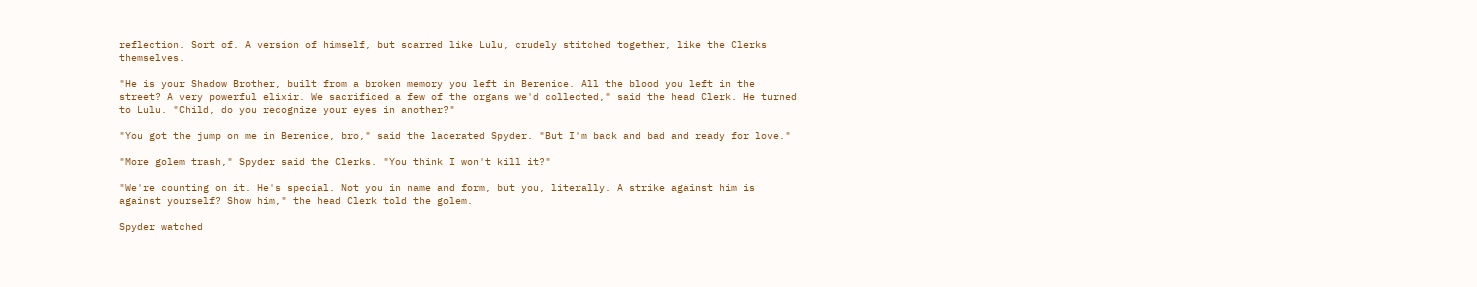reflection. Sort of. A version of himself, but scarred like Lulu, crudely stitched together, like the Clerks themselves.

"He is your Shadow Brother, built from a broken memory you left in Berenice. All the blood you left in the street? A very powerful elixir. We sacrificed a few of the organs we'd collected," said the head Clerk. He turned to Lulu. "Child, do you recognize your eyes in another?"

"You got the jump on me in Berenice, bro," said the lacerated Spyder. "But I'm back and bad and ready for love."

"More golem trash," Spyder said the Clerks. "You think I won't kill it?"

"We're counting on it. He's special. Not you in name and form, but you, literally. A strike against him is against yourself? Show him," the head Clerk told the golem.

Spyder watched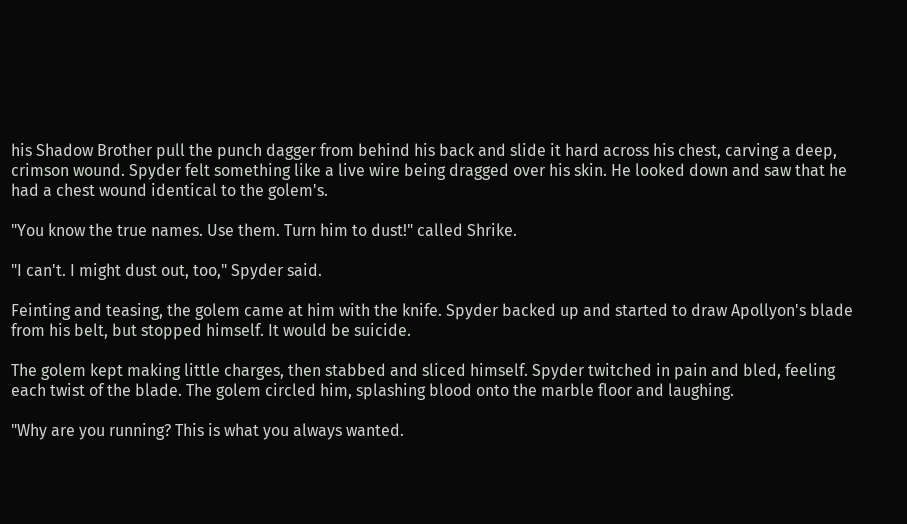his Shadow Brother pull the punch dagger from behind his back and slide it hard across his chest, carving a deep, crimson wound. Spyder felt something like a live wire being dragged over his skin. He looked down and saw that he had a chest wound identical to the golem's.

"You know the true names. Use them. Turn him to dust!" called Shrike.

"I can't. I might dust out, too," Spyder said.

Feinting and teasing, the golem came at him with the knife. Spyder backed up and started to draw Apollyon's blade from his belt, but stopped himself. It would be suicide.

The golem kept making little charges, then stabbed and sliced himself. Spyder twitched in pain and bled, feeling each twist of the blade. The golem circled him, splashing blood onto the marble floor and laughing.

"Why are you running? This is what you always wanted.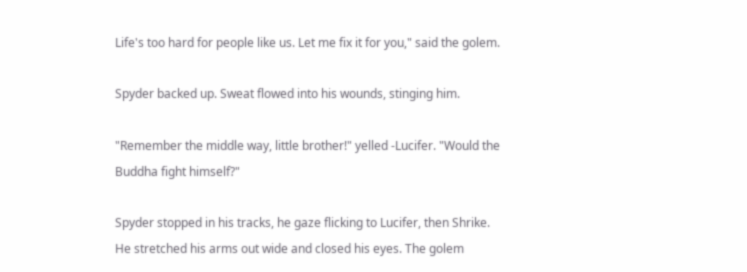Life's too hard for people like us. Let me fix it for you," said the golem.

Spyder backed up. Sweat flowed into his wounds, stinging him.

"Remember the middle way, little brother!" yelled -Lucifer. "Would the Buddha fight himself?"

Spyder stopped in his tracks, he gaze flicking to Lucifer, then Shrike. He stretched his arms out wide and closed his eyes. The golem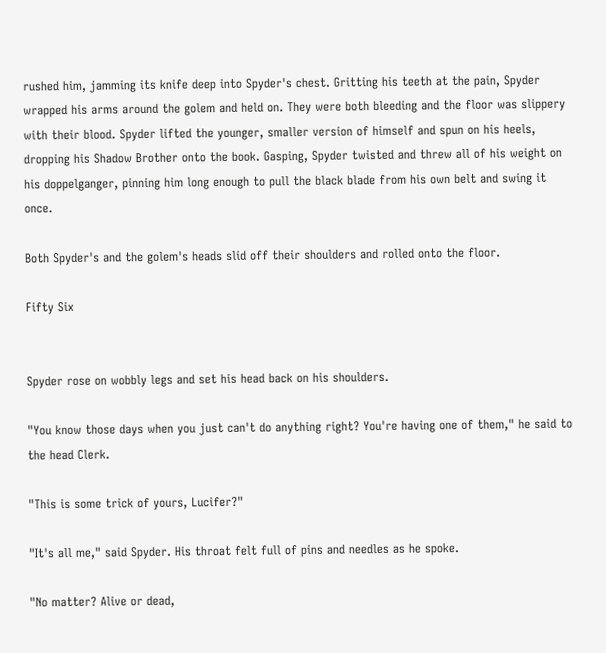rushed him, jamming its knife deep into Spyder's chest. Gritting his teeth at the pain, Spyder wrapped his arms around the golem and held on. They were both bleeding and the floor was slippery with their blood. Spyder lifted the younger, smaller version of himself and spun on his heels, dropping his Shadow Brother onto the book. Gasping, Spyder twisted and threw all of his weight on his doppelganger, pinning him long enough to pull the black blade from his own belt and swing it once.

Both Spyder's and the golem's heads slid off their shoulders and rolled onto the floor.

Fifty Six


Spyder rose on wobbly legs and set his head back on his shoulders.

"You know those days when you just can't do anything right? You're having one of them," he said to the head Clerk.

"This is some trick of yours, Lucifer?"

"It's all me," said Spyder. His throat felt full of pins and needles as he spoke.

"No matter? Alive or dead,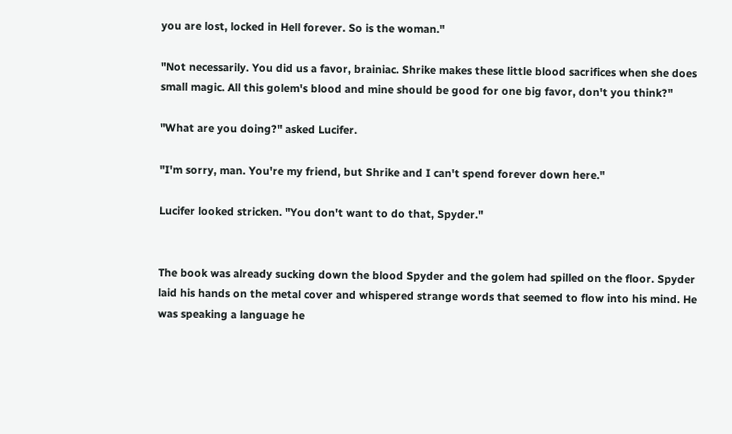you are lost, locked in Hell forever. So is the woman."

"Not necessarily. You did us a favor, brainiac. Shrike makes these little blood sacrifices when she does small magic. All this golem's blood and mine should be good for one big favor, don't you think?"

"What are you doing?" asked Lucifer.

"I'm sorry, man. You're my friend, but Shrike and I can't spend forever down here."

Lucifer looked stricken. "You don't want to do that, Spyder."


The book was already sucking down the blood Spyder and the golem had spilled on the floor. Spyder laid his hands on the metal cover and whispered strange words that seemed to flow into his mind. He was speaking a language he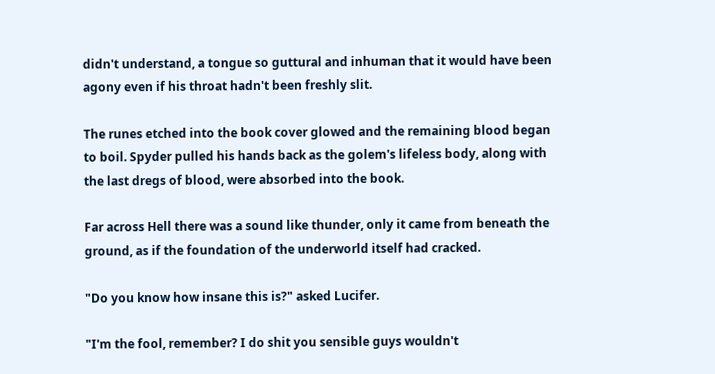didn't understand, a tongue so guttural and inhuman that it would have been agony even if his throat hadn't been freshly slit.

The runes etched into the book cover glowed and the remaining blood began to boil. Spyder pulled his hands back as the golem's lifeless body, along with the last dregs of blood, were absorbed into the book.

Far across Hell there was a sound like thunder, only it came from beneath the ground, as if the foundation of the underworld itself had cracked.

"Do you know how insane this is?" asked Lucifer.

"I'm the fool, remember? I do shit you sensible guys wouldn't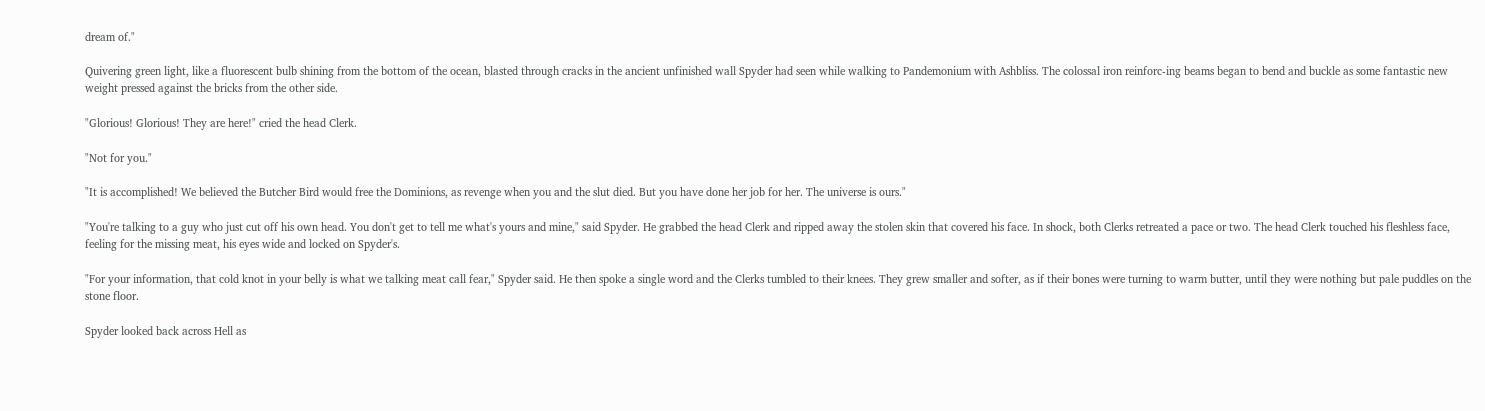dream of."

Quivering green light, like a fluorescent bulb shining from the bottom of the ocean, blasted through cracks in the ancient unfinished wall Spyder had seen while walking to Pandemonium with Ashbliss. The colossal iron reinforc-ing beams began to bend and buckle as some fantastic new weight pressed against the bricks from the other side.

"Glorious! Glorious! They are here!" cried the head Clerk.

"Not for you."

"It is accomplished! We believed the Butcher Bird would free the Dominions, as revenge when you and the slut died. But you have done her job for her. The universe is ours."

"You're talking to a guy who just cut off his own head. You don't get to tell me what's yours and mine," said Spyder. He grabbed the head Clerk and ripped away the stolen skin that covered his face. In shock, both Clerks retreated a pace or two. The head Clerk touched his fleshless face, feeling for the missing meat, his eyes wide and locked on Spyder's.

"For your information, that cold knot in your belly is what we talking meat call fear," Spyder said. He then spoke a single word and the Clerks tumbled to their knees. They grew smaller and softer, as if their bones were turning to warm butter, until they were nothing but pale puddles on the stone floor.

Spyder looked back across Hell as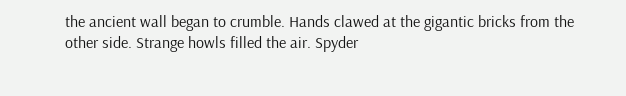the ancient wall began to crumble. Hands clawed at the gigantic bricks from the other side. Strange howls filled the air. Spyder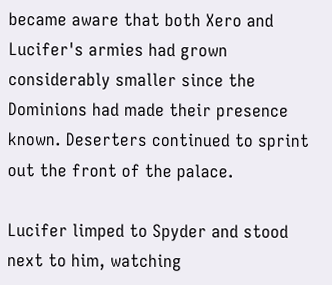became aware that both Xero and Lucifer's armies had grown considerably smaller since the Dominions had made their presence known. Deserters continued to sprint out the front of the palace.

Lucifer limped to Spyder and stood next to him, watching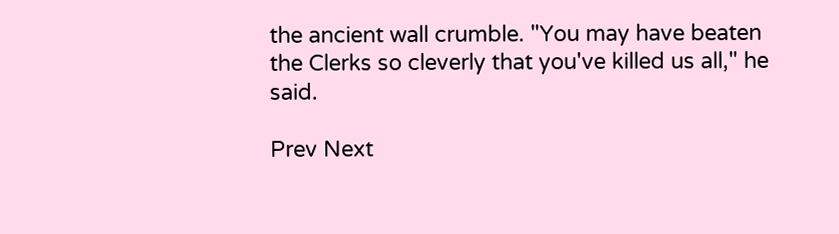the ancient wall crumble. "You may have beaten the Clerks so cleverly that you've killed us all," he said.

Prev Next